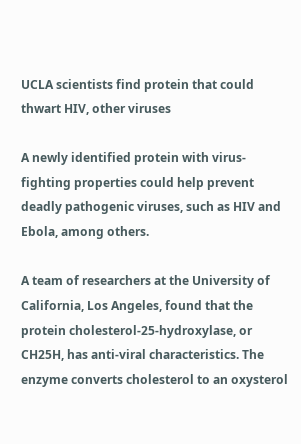UCLA scientists find protein that could thwart HIV, other viruses

A newly identified protein with virus-fighting properties could help prevent deadly pathogenic viruses, such as HIV and Ebola, among others.

A team of researchers at the University of California, Los Angeles, found that the protein cholesterol-25-hydroxylase, or CH25H, has anti-viral characteristics. The enzyme converts cholesterol to an oxysterol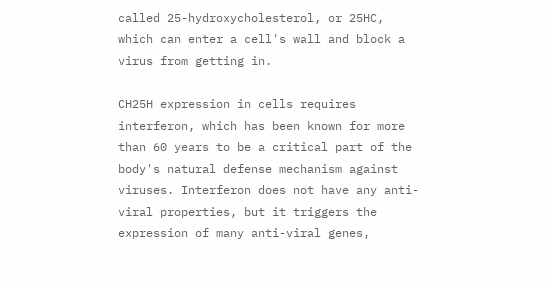called 25-hydroxycholesterol, or 25HC, which can enter a cell's wall and block a virus from getting in.

CH25H expression in cells requires interferon, which has been known for more than 60 years to be a critical part of the body's natural defense mechanism against viruses. Interferon does not have any anti-viral properties, but it triggers the expression of many anti-viral genes,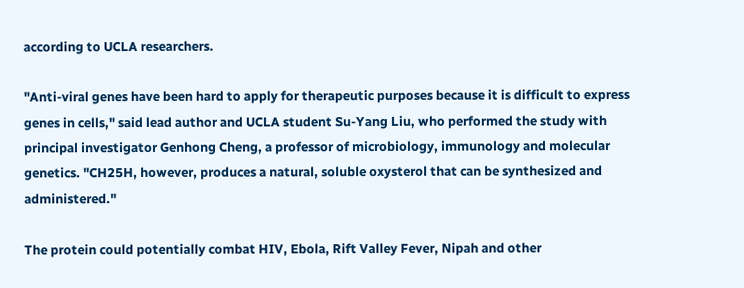according to UCLA researchers.

"Anti-viral genes have been hard to apply for therapeutic purposes because it is difficult to express genes in cells," said lead author and UCLA student Su-Yang Liu, who performed the study with principal investigator Genhong Cheng, a professor of microbiology, immunology and molecular genetics. "CH25H, however, produces a natural, soluble oxysterol that can be synthesized and administered."

The protein could potentially combat HIV, Ebola, Rift Valley Fever, Nipah and other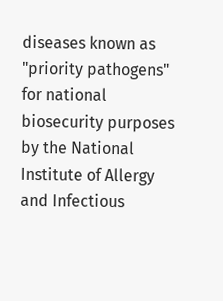diseases known as "priority pathogens" for national biosecurity purposes by the National Institute of Allergy and Infectious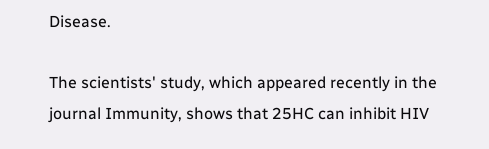Disease.

The scientists' study, which appeared recently in the journal Immunity, shows that 25HC can inhibit HIV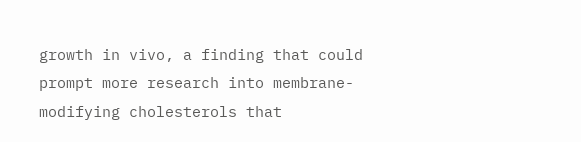growth in vivo, a finding that could prompt more research into membrane-modifying cholesterols that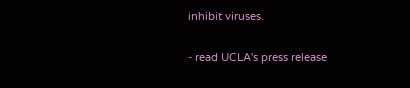inhibit viruses.

- read UCLA's press release